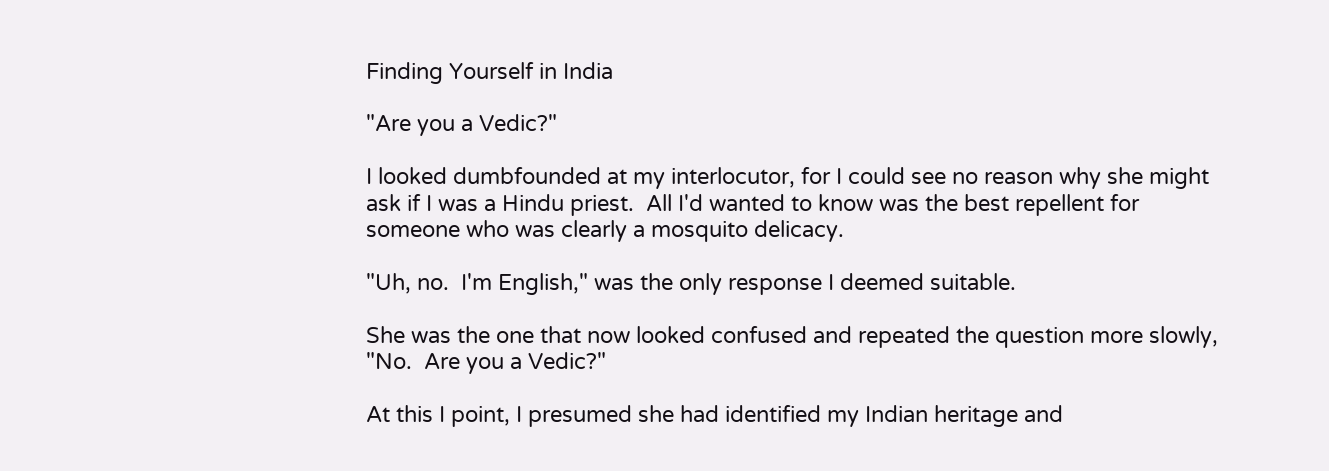Finding Yourself in India

"Are you a Vedic?"

I looked dumbfounded at my interlocutor, for I could see no reason why she might ask if I was a Hindu priest.  All I'd wanted to know was the best repellent for someone who was clearly a mosquito delicacy.

"Uh, no.  I'm English," was the only response I deemed suitable.

She was the one that now looked confused and repeated the question more slowly,  "No.  Are you a Vedic?"

At this I point, I presumed she had identified my Indian heritage and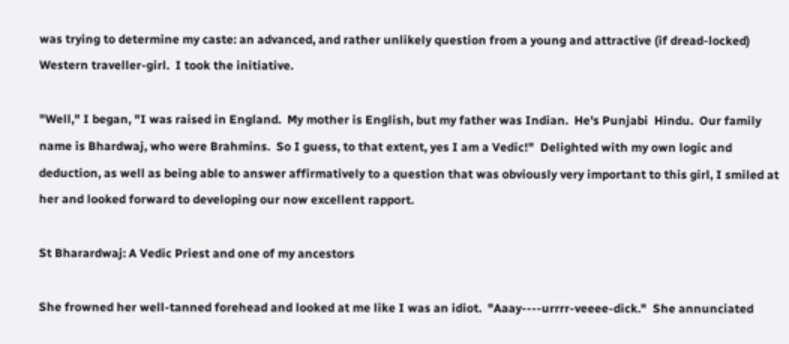was trying to determine my caste: an advanced, and rather unlikely question from a young and attractive (if dread-locked) Western traveller-girl.  I took the initiative.

"Well," I began, "I was raised in England.  My mother is English, but my father was Indian.  He's Punjabi  Hindu.  Our family name is Bhardwaj, who were Brahmins.  So I guess, to that extent, yes I am a Vedic!"  Delighted with my own logic and deduction, as well as being able to answer affirmatively to a question that was obviously very important to this girl, I smiled at her and looked forward to developing our now excellent rapport.

St Bharardwaj: A Vedic Priest and one of my ancestors

She frowned her well-tanned forehead and looked at me like I was an idiot.  "Aaay----urrrr-veeee-dick."  She annunciated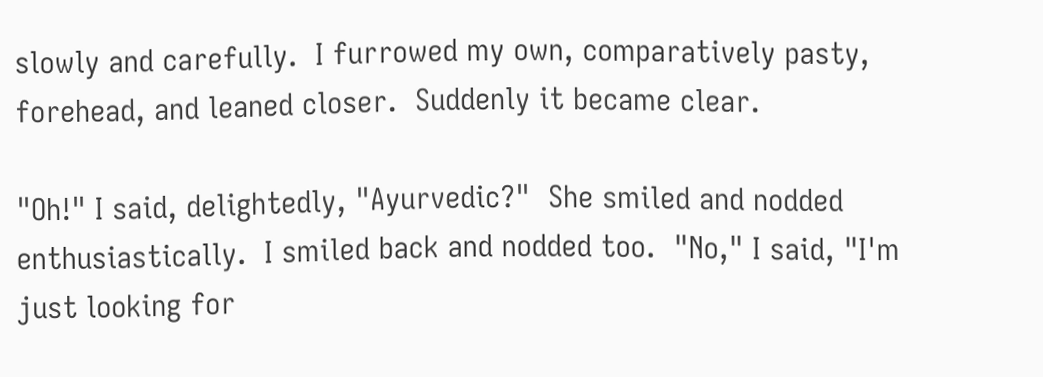slowly and carefully.  I furrowed my own, comparatively pasty, forehead, and leaned closer.  Suddenly it became clear.

"Oh!" I said, delightedly, "Ayurvedic?"  She smiled and nodded enthusiastically.  I smiled back and nodded too.  "No," I said, "I'm just looking for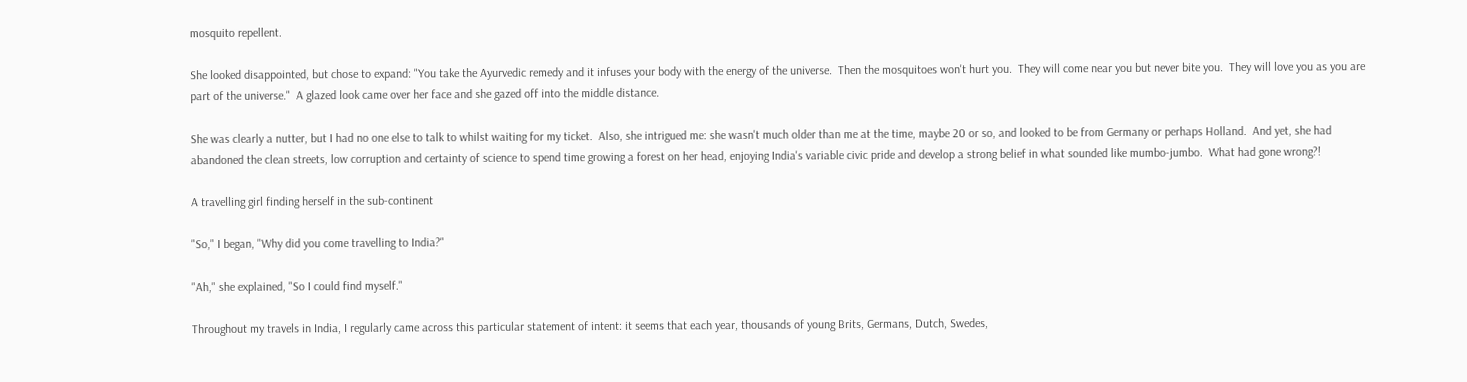mosquito repellent.

She looked disappointed, but chose to expand: "You take the Ayurvedic remedy and it infuses your body with the energy of the universe.  Then the mosquitoes won't hurt you.  They will come near you but never bite you.  They will love you as you are part of the universe."  A glazed look came over her face and she gazed off into the middle distance.

She was clearly a nutter, but I had no one else to talk to whilst waiting for my ticket.  Also, she intrigued me: she wasn't much older than me at the time, maybe 20 or so, and looked to be from Germany or perhaps Holland.  And yet, she had abandoned the clean streets, low corruption and certainty of science to spend time growing a forest on her head, enjoying India's variable civic pride and develop a strong belief in what sounded like mumbo-jumbo.  What had gone wrong?!

A travelling girl finding herself in the sub-continent

"So," I began, "Why did you come travelling to India?"

"Ah," she explained, "So I could find myself."

Throughout my travels in India, I regularly came across this particular statement of intent: it seems that each year, thousands of young Brits, Germans, Dutch, Swedes,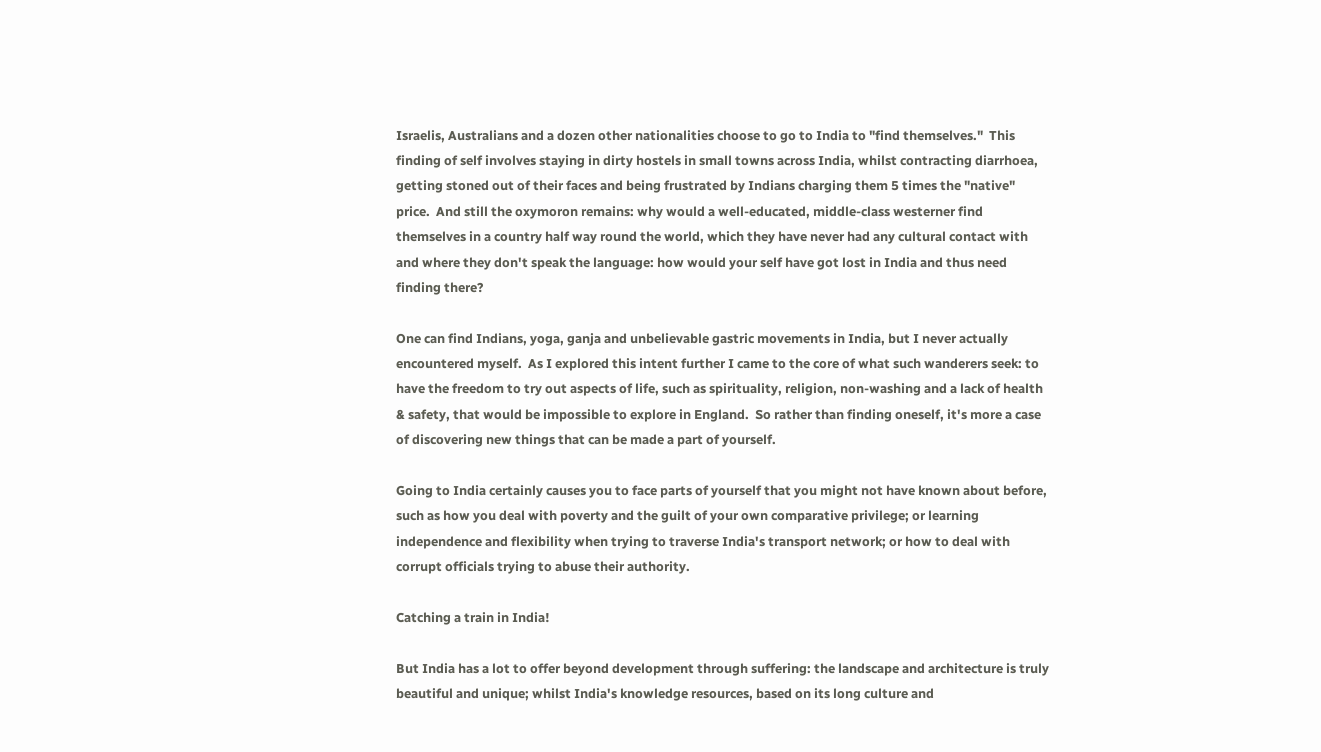Israelis, Australians and a dozen other nationalities choose to go to India to "find themselves."  This finding of self involves staying in dirty hostels in small towns across India, whilst contracting diarrhoea, getting stoned out of their faces and being frustrated by Indians charging them 5 times the "native" price.  And still the oxymoron remains: why would a well-educated, middle-class westerner find themselves in a country half way round the world, which they have never had any cultural contact with and where they don't speak the language: how would your self have got lost in India and thus need finding there?

One can find Indians, yoga, ganja and unbelievable gastric movements in India, but I never actually encountered myself.  As I explored this intent further I came to the core of what such wanderers seek: to have the freedom to try out aspects of life, such as spirituality, religion, non-washing and a lack of health & safety, that would be impossible to explore in England.  So rather than finding oneself, it's more a case of discovering new things that can be made a part of yourself.

Going to India certainly causes you to face parts of yourself that you might not have known about before, such as how you deal with poverty and the guilt of your own comparative privilege; or learning independence and flexibility when trying to traverse India's transport network; or how to deal with corrupt officials trying to abuse their authority.

Catching a train in India!

But India has a lot to offer beyond development through suffering: the landscape and architecture is truly beautiful and unique; whilst India's knowledge resources, based on its long culture and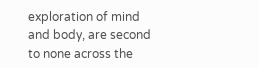exploration of mind and body, are second to none across the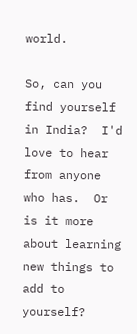world.

So, can you find yourself in India?  I'd love to hear from anyone who has.  Or is it more about learning new things to add to yourself?